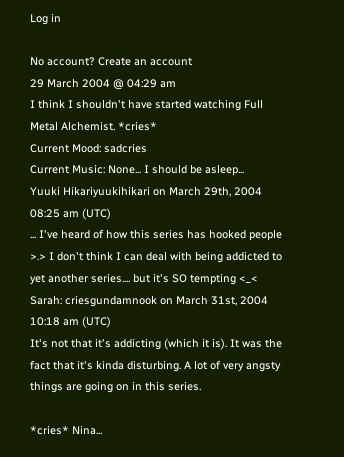Log in

No account? Create an account
29 March 2004 @ 04:29 am
I think I shouldn't have started watching Full Metal Alchemist. *cries*
Current Mood: sadcries
Current Music: None... I should be asleep...
Yuuki Hikariyuukihikari on March 29th, 2004 08:25 am (UTC)
... I've heard of how this series has hooked people >.> I don't think I can deal with being addicted to yet another series.... but it's SO tempting <_<
Sarah: criesgundamnook on March 31st, 2004 10:18 am (UTC)
It's not that it's addicting (which it is). It was the fact that it's kinda disturbing. A lot of very angsty things are going on in this series.

*cries* Nina...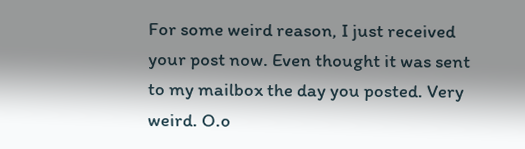For some weird reason, I just received your post now. Even thought it was sent to my mailbox the day you posted. Very weird. O.o